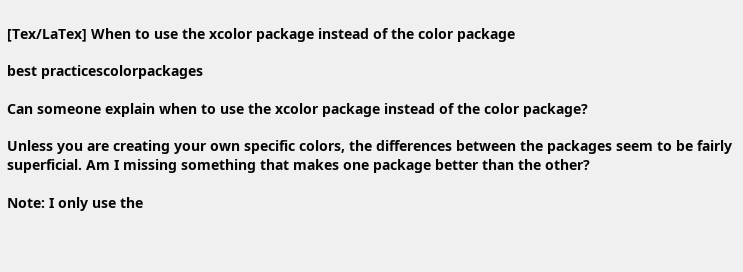[Tex/LaTex] When to use the xcolor package instead of the color package

best practicescolorpackages

Can someone explain when to use the xcolor package instead of the color package?

Unless you are creating your own specific colors, the differences between the packages seem to be fairly superficial. Am I missing something that makes one package better than the other?

Note: I only use the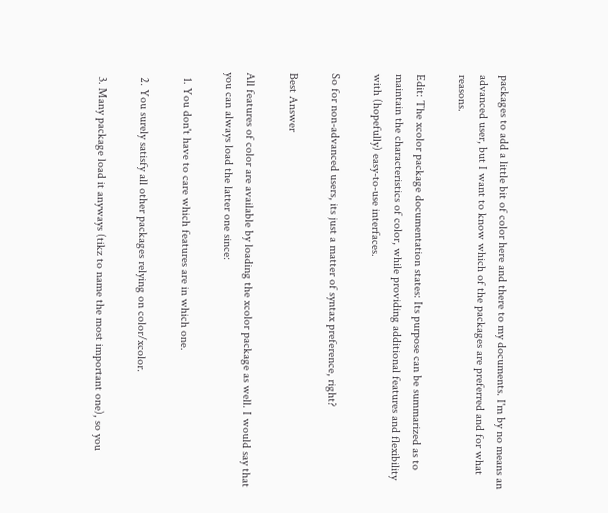packages to add a little bit of color here and there to my documents. I'm by no means an advanced user, but I want to know which of the packages are preferred and for what reasons.

Edit: The xcolor package documentation states: Its purpose can be summarized as to maintain the characteristics of color, while providing additional features and flexibility with (hopefully) easy-to-use interfaces.

So for non-advanced users, its just a matter of syntax preference, right?

Best Answer

All features of color are available by loading the xcolor package as well. I would say that you can always load the latter one since:

  1. You don't have to care which features are in which one.

  2. You surely satisfy all other packages relying on color/xcolor.

  3. Many package load it anyways (tikz to name the most important one), so you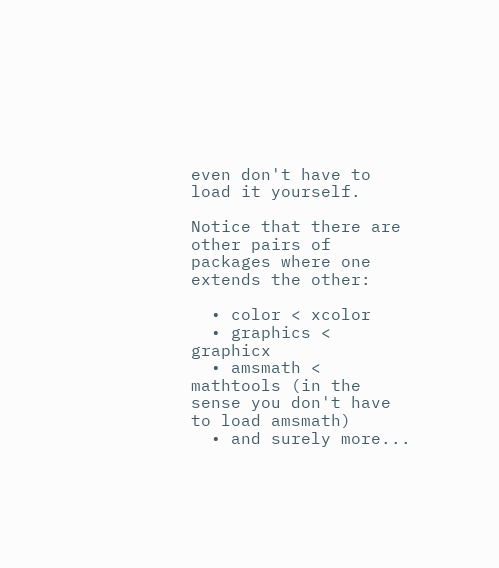even don't have to load it yourself.

Notice that there are other pairs of packages where one extends the other:

  • color < xcolor
  • graphics < graphicx
  • amsmath < mathtools (in the sense you don't have to load amsmath)
  • and surely more...